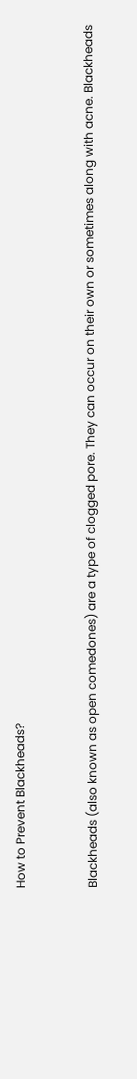How to Prevent Blackheads?


Blackheads (also known as open comedones) are a type of clogged pore. They can occur on their own or sometimes along with acne. Blackheads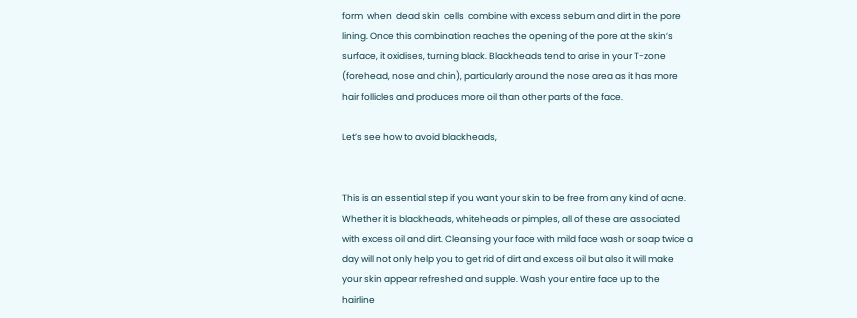form  when  dead skin  cells  combine with excess sebum and dirt in the pore lining. Once this combination reaches the opening of the pore at the skin’s surface, it oxidises, turning black. Blackheads tend to arise in your T-zone (forehead, nose and chin), particularly around the nose area as it has more hair follicles and produces more oil than other parts of the face.

Let’s see how to avoid blackheads,


This is an essential step if you want your skin to be free from any kind of acne. Whether it is blackheads, whiteheads or pimples, all of these are associated with excess oil and dirt. Cleansing your face with mild face wash or soap twice a day will not only help you to get rid of dirt and excess oil but also it will make your skin appear refreshed and supple. Wash your entire face up to the hairline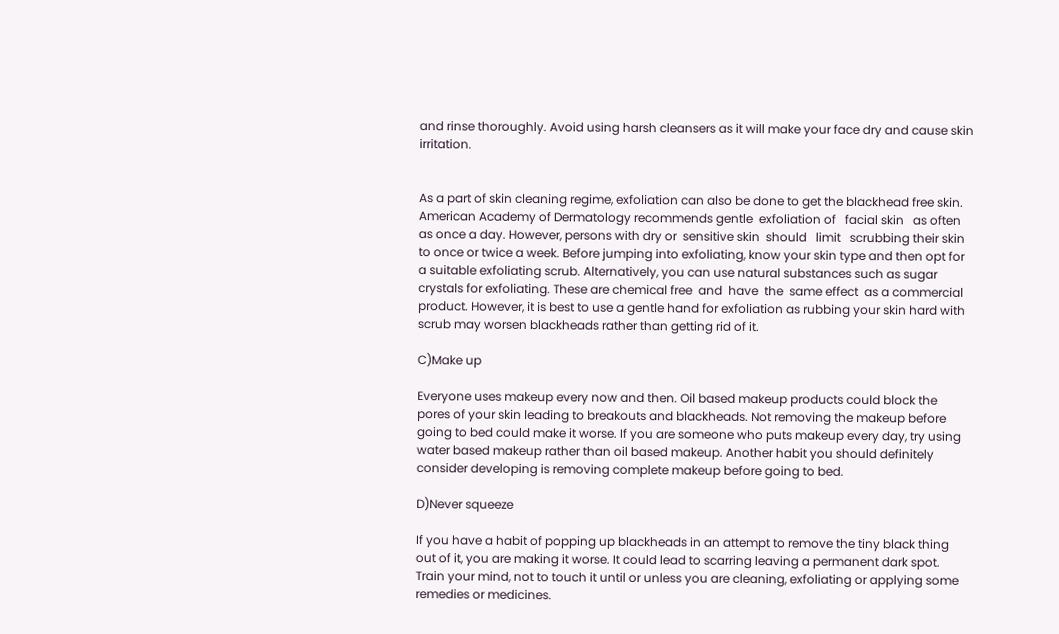and rinse thoroughly. Avoid using harsh cleansers as it will make your face dry and cause skin irritation.


As a part of skin cleaning regime, exfoliation can also be done to get the blackhead free skin. American Academy of Dermatology recommends gentle  exfoliation of   facial skin   as often as once a day. However, persons with dry or  sensitive skin  should   limit   scrubbing their skin to once or twice a week. Before jumping into exfoliating, know your skin type and then opt for a suitable exfoliating scrub. Alternatively, you can use natural substances such as sugar crystals for exfoliating. These are chemical free  and  have  the  same effect  as a commercial product. However, it is best to use a gentle hand for exfoliation as rubbing your skin hard with scrub may worsen blackheads rather than getting rid of it.

C)Make up

Everyone uses makeup every now and then. Oil based makeup products could block the pores of your skin leading to breakouts and blackheads. Not removing the makeup before going to bed could make it worse. If you are someone who puts makeup every day, try using water based makeup rather than oil based makeup. Another habit you should definitely consider developing is removing complete makeup before going to bed.

D)Never squeeze

If you have a habit of popping up blackheads in an attempt to remove the tiny black thing out of it, you are making it worse. It could lead to scarring leaving a permanent dark spot. Train your mind, not to touch it until or unless you are cleaning, exfoliating or applying some remedies or medicines.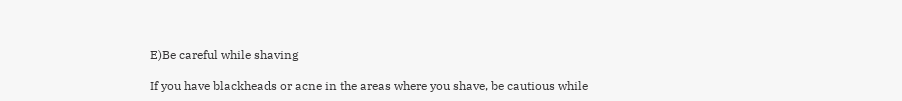E)Be careful while shaving

If you have blackheads or acne in the areas where you shave, be cautious while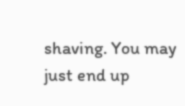shaving. You may just end up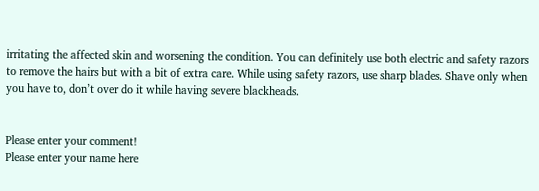irritating the affected skin and worsening the condition. You can definitely use both electric and safety razors to remove the hairs but with a bit of extra care. While using safety razors, use sharp blades. Shave only when you have to, don’t over do it while having severe blackheads.


Please enter your comment!
Please enter your name here